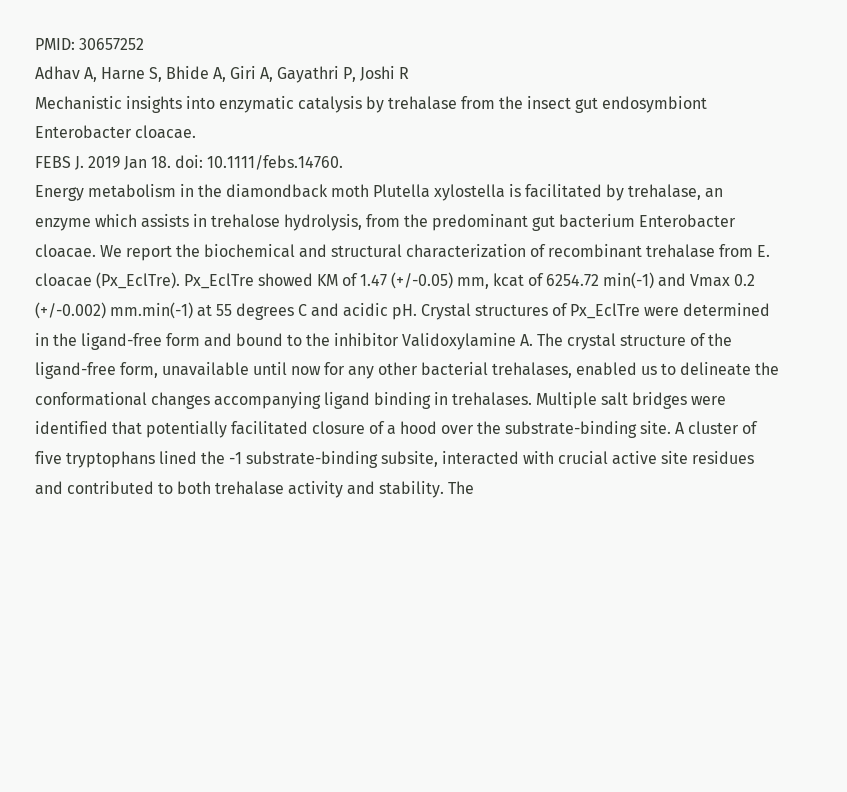PMID: 30657252
Adhav A, Harne S, Bhide A, Giri A, Gayathri P, Joshi R
Mechanistic insights into enzymatic catalysis by trehalase from the insect gut endosymbiont Enterobacter cloacae.
FEBS J. 2019 Jan 18. doi: 10.1111/febs.14760.
Energy metabolism in the diamondback moth Plutella xylostella is facilitated by trehalase, an enzyme which assists in trehalose hydrolysis, from the predominant gut bacterium Enterobacter cloacae. We report the biochemical and structural characterization of recombinant trehalase from E. cloacae (Px_EclTre). Px_EclTre showed KM of 1.47 (+/-0.05) mm, kcat of 6254.72 min(-1) and Vmax 0.2 (+/-0.002) mm.min(-1) at 55 degrees C and acidic pH. Crystal structures of Px_EclTre were determined in the ligand-free form and bound to the inhibitor Validoxylamine A. The crystal structure of the ligand-free form, unavailable until now for any other bacterial trehalases, enabled us to delineate the conformational changes accompanying ligand binding in trehalases. Multiple salt bridges were identified that potentially facilitated closure of a hood over the substrate-binding site. A cluster of five tryptophans lined the -1 substrate-binding subsite, interacted with crucial active site residues and contributed to both trehalase activity and stability. The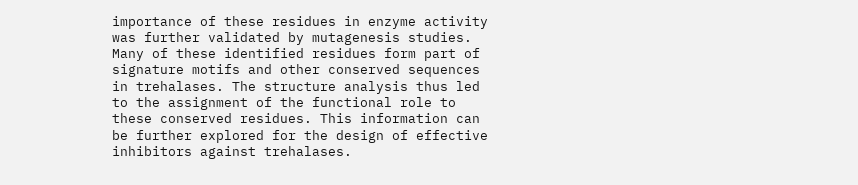importance of these residues in enzyme activity was further validated by mutagenesis studies. Many of these identified residues form part of signature motifs and other conserved sequences in trehalases. The structure analysis thus led to the assignment of the functional role to these conserved residues. This information can be further explored for the design of effective inhibitors against trehalases.